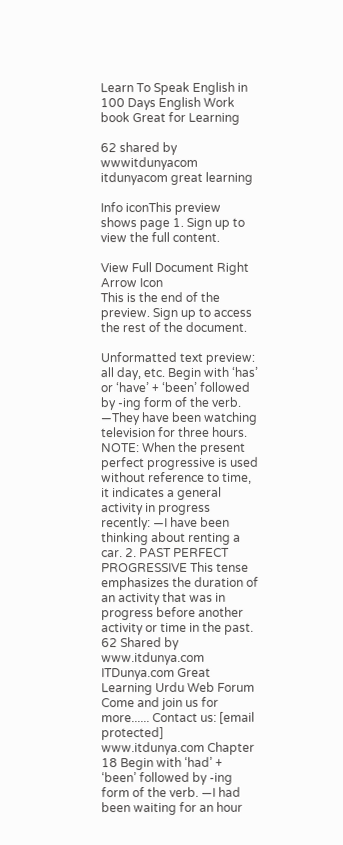Learn To Speak English in 100 Days English Work book Great for Learning

62 shared by wwwitdunyacom itdunyacom great learning

Info iconThis preview shows page 1. Sign up to view the full content.

View Full Document Right Arrow Icon
This is the end of the preview. Sign up to access the rest of the document.

Unformatted text preview: all day, etc. Begin with ‘has’ or ‘have’ + ‘been’ followed by -ing form of the verb. —They have been watching television for three hours. NOTE: When the present perfect progressive is used without reference to time, it indicates a general activity in progress recently: —I have been thinking about renting a car. 2. PAST PERFECT PROGRESSIVE This tense emphasizes the duration of an activity that was in progress before another activity or time in the past. 62 Shared by www.itdunya.com ITDunya.com Great Learning Urdu Web Forum Come and join us for more...... Contact us: [email protected] www.itdunya.com Chapter 18 Begin with ‘had’ + ‘been’ followed by -ing form of the verb. —I had been waiting for an hour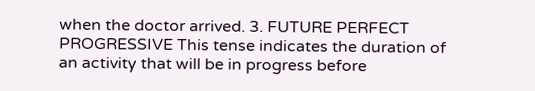when the doctor arrived. 3. FUTURE PERFECT PROGRESSIVE This tense indicates the duration of an activity that will be in progress before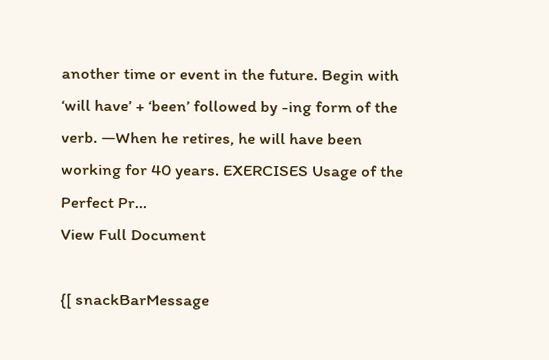another time or event in the future. Begin with ‘will have’ + ‘been’ followed by -ing form of the verb. —When he retires, he will have been working for 40 years. EXERCISES Usage of the Perfect Pr...
View Full Document

{[ snackBarMessage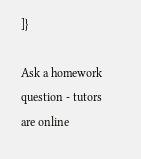]}

Ask a homework question - tutors are online